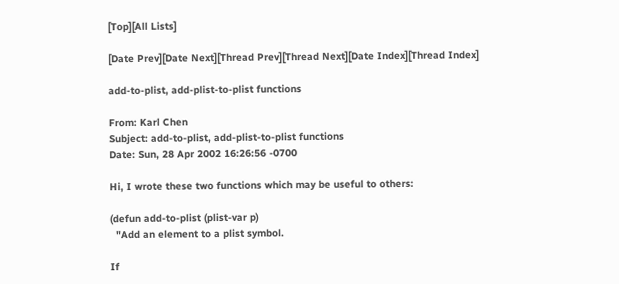[Top][All Lists]

[Date Prev][Date Next][Thread Prev][Thread Next][Date Index][Thread Index]

add-to-plist, add-plist-to-plist functions

From: Karl Chen
Subject: add-to-plist, add-plist-to-plist functions
Date: Sun, 28 Apr 2002 16:26:56 -0700

Hi, I wrote these two functions which may be useful to others:

(defun add-to-plist (plist-var p)
  "Add an element to a plist symbol.

If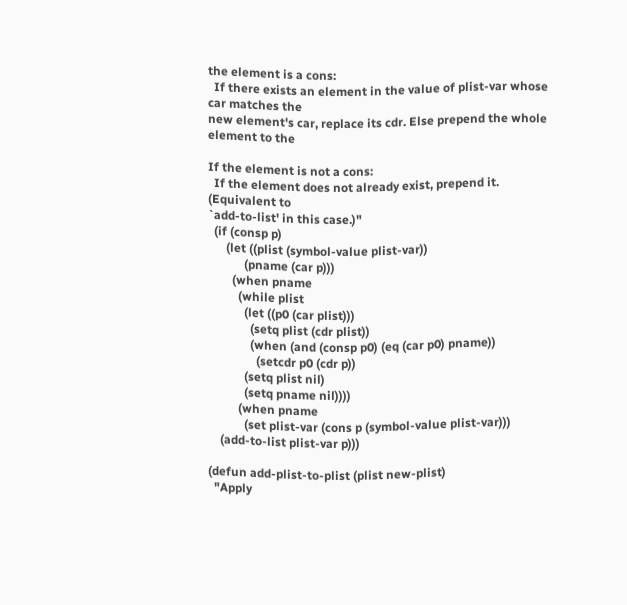the element is a cons:
  If there exists an element in the value of plist-var whose car matches the
new element's car, replace its cdr. Else prepend the whole element to the

If the element is not a cons:
  If the element does not already exist, prepend it. (Equivalent to
`add-to-list' in this case.)"
  (if (consp p)
      (let ((plist (symbol-value plist-var))
            (pname (car p)))
        (when pname
          (while plist
            (let ((p0 (car plist)))
              (setq plist (cdr plist))
              (when (and (consp p0) (eq (car p0) pname))
                (setcdr p0 (cdr p))
            (setq plist nil)
            (setq pname nil))))
          (when pname
            (set plist-var (cons p (symbol-value plist-var)))
    (add-to-list plist-var p)))

(defun add-plist-to-plist (plist new-plist)
  "Apply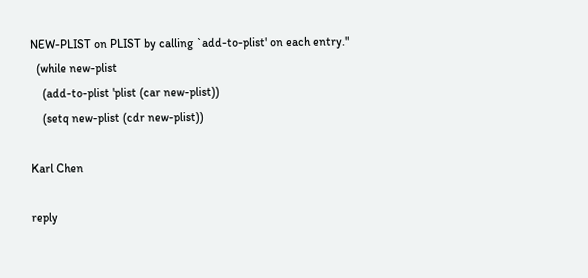NEW-PLIST on PLIST by calling `add-to-plist' on each entry."
  (while new-plist
    (add-to-plist 'plist (car new-plist))
    (setq new-plist (cdr new-plist))

Karl Chen

reply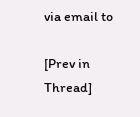via email to

[Prev in Thread]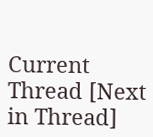Current Thread [Next in Thread]